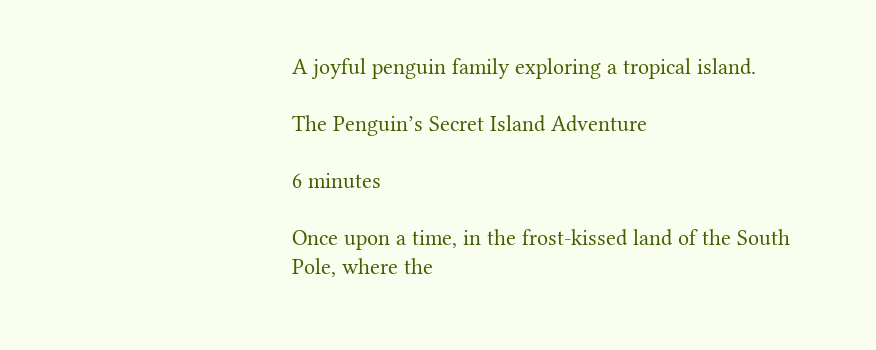A joyful penguin family exploring a tropical island.

The Penguin’s Secret Island Adventure

6 minutes

Once upon a time, in the frost-kissed land of the South Pole, where the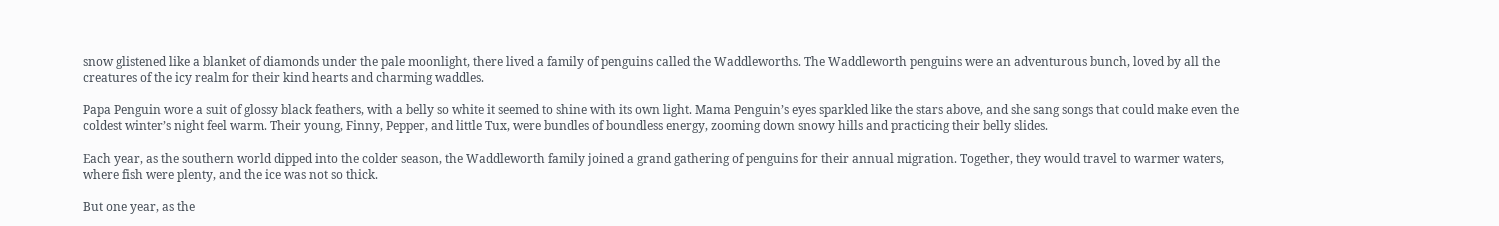snow glistened like a blanket of diamonds under the pale moonlight, there lived a family of penguins called the Waddleworths. The Waddleworth penguins were an adventurous bunch, loved by all the creatures of the icy realm for their kind hearts and charming waddles.

Papa Penguin wore a suit of glossy black feathers, with a belly so white it seemed to shine with its own light. Mama Penguin’s eyes sparkled like the stars above, and she sang songs that could make even the coldest winter’s night feel warm. Their young, Finny, Pepper, and little Tux, were bundles of boundless energy, zooming down snowy hills and practicing their belly slides.

Each year, as the southern world dipped into the colder season, the Waddleworth family joined a grand gathering of penguins for their annual migration. Together, they would travel to warmer waters, where fish were plenty, and the ice was not so thick.

But one year, as the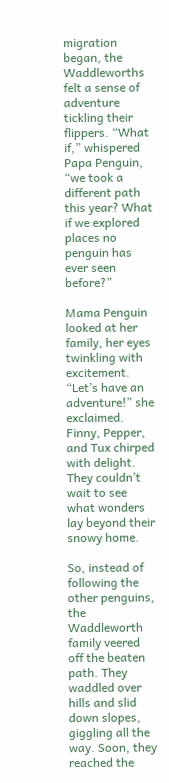migration began, the Waddleworths felt a sense of adventure tickling their flippers. “What if,” whispered Papa Penguin, “we took a different path this year? What if we explored places no penguin has ever seen before?”

Mama Penguin looked at her family, her eyes twinkling with excitement. “Let’s have an adventure!” she exclaimed. Finny, Pepper, and Tux chirped with delight. They couldn’t wait to see what wonders lay beyond their snowy home.

So, instead of following the other penguins, the Waddleworth family veered off the beaten path. They waddled over hills and slid down slopes, giggling all the way. Soon, they reached the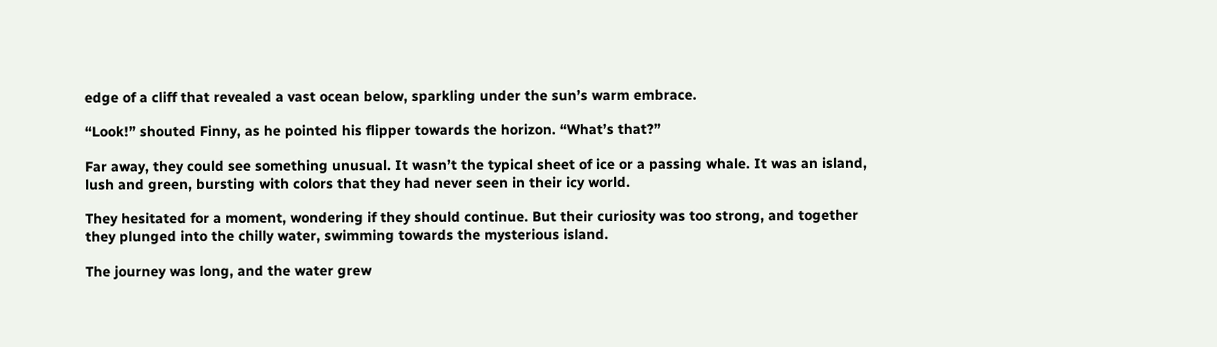edge of a cliff that revealed a vast ocean below, sparkling under the sun’s warm embrace.

“Look!” shouted Finny, as he pointed his flipper towards the horizon. “What’s that?”

Far away, they could see something unusual. It wasn’t the typical sheet of ice or a passing whale. It was an island, lush and green, bursting with colors that they had never seen in their icy world.

They hesitated for a moment, wondering if they should continue. But their curiosity was too strong, and together they plunged into the chilly water, swimming towards the mysterious island.

The journey was long, and the water grew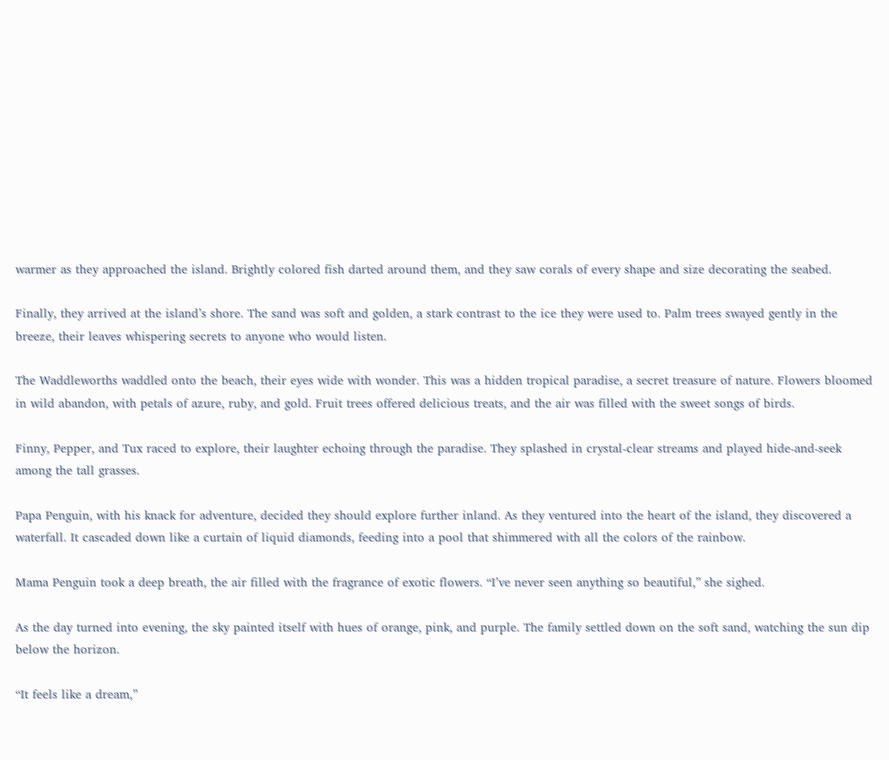warmer as they approached the island. Brightly colored fish darted around them, and they saw corals of every shape and size decorating the seabed.

Finally, they arrived at the island’s shore. The sand was soft and golden, a stark contrast to the ice they were used to. Palm trees swayed gently in the breeze, their leaves whispering secrets to anyone who would listen.

The Waddleworths waddled onto the beach, their eyes wide with wonder. This was a hidden tropical paradise, a secret treasure of nature. Flowers bloomed in wild abandon, with petals of azure, ruby, and gold. Fruit trees offered delicious treats, and the air was filled with the sweet songs of birds.

Finny, Pepper, and Tux raced to explore, their laughter echoing through the paradise. They splashed in crystal-clear streams and played hide-and-seek among the tall grasses.

Papa Penguin, with his knack for adventure, decided they should explore further inland. As they ventured into the heart of the island, they discovered a waterfall. It cascaded down like a curtain of liquid diamonds, feeding into a pool that shimmered with all the colors of the rainbow.

Mama Penguin took a deep breath, the air filled with the fragrance of exotic flowers. “I’ve never seen anything so beautiful,” she sighed.

As the day turned into evening, the sky painted itself with hues of orange, pink, and purple. The family settled down on the soft sand, watching the sun dip below the horizon.

“It feels like a dream,”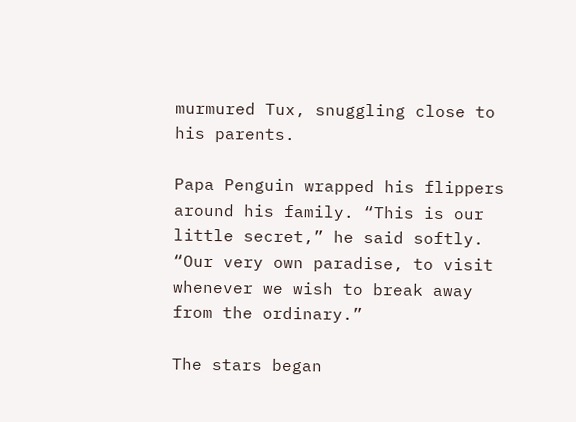murmured Tux, snuggling close to his parents.

Papa Penguin wrapped his flippers around his family. “This is our little secret,” he said softly. “Our very own paradise, to visit whenever we wish to break away from the ordinary.”

The stars began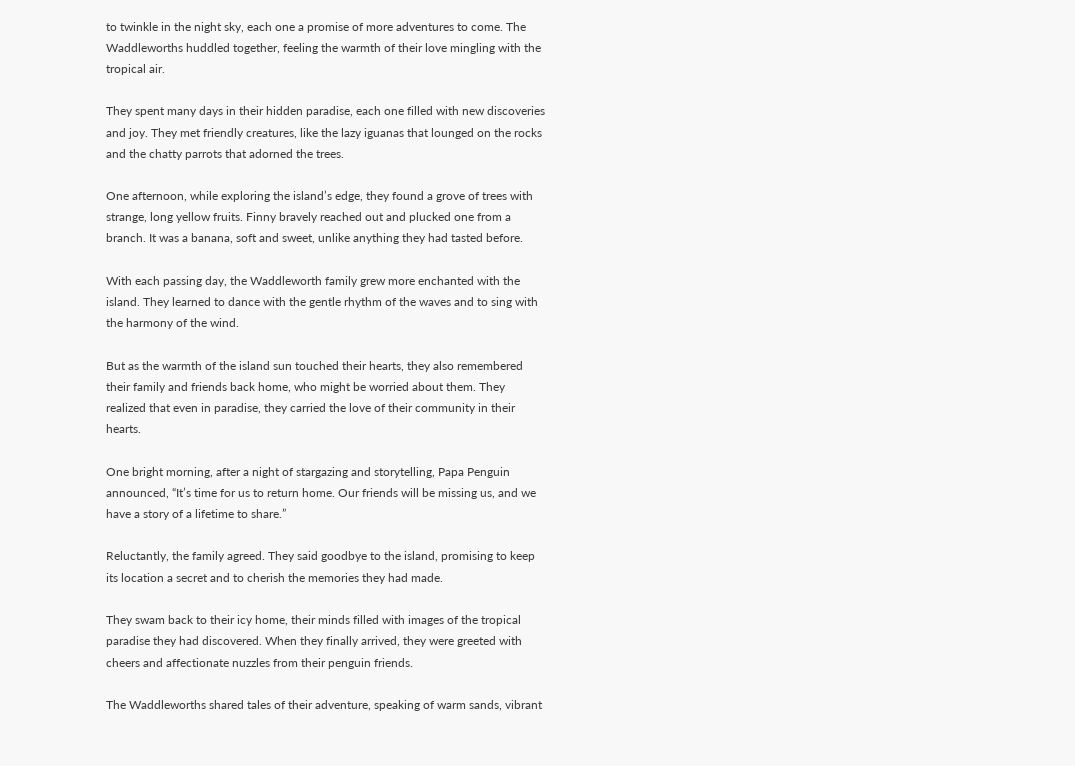to twinkle in the night sky, each one a promise of more adventures to come. The Waddleworths huddled together, feeling the warmth of their love mingling with the tropical air.

They spent many days in their hidden paradise, each one filled with new discoveries and joy. They met friendly creatures, like the lazy iguanas that lounged on the rocks and the chatty parrots that adorned the trees.

One afternoon, while exploring the island’s edge, they found a grove of trees with strange, long yellow fruits. Finny bravely reached out and plucked one from a branch. It was a banana, soft and sweet, unlike anything they had tasted before.

With each passing day, the Waddleworth family grew more enchanted with the island. They learned to dance with the gentle rhythm of the waves and to sing with the harmony of the wind.

But as the warmth of the island sun touched their hearts, they also remembered their family and friends back home, who might be worried about them. They realized that even in paradise, they carried the love of their community in their hearts.

One bright morning, after a night of stargazing and storytelling, Papa Penguin announced, “It’s time for us to return home. Our friends will be missing us, and we have a story of a lifetime to share.”

Reluctantly, the family agreed. They said goodbye to the island, promising to keep its location a secret and to cherish the memories they had made.

They swam back to their icy home, their minds filled with images of the tropical paradise they had discovered. When they finally arrived, they were greeted with cheers and affectionate nuzzles from their penguin friends.

The Waddleworths shared tales of their adventure, speaking of warm sands, vibrant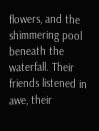flowers, and the shimmering pool beneath the waterfall. Their friends listened in awe, their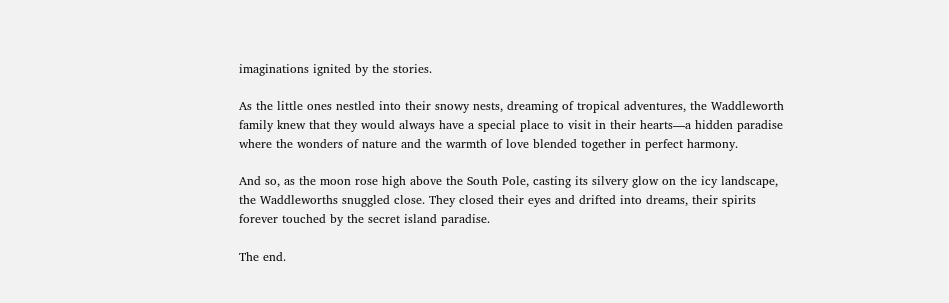imaginations ignited by the stories.

As the little ones nestled into their snowy nests, dreaming of tropical adventures, the Waddleworth family knew that they would always have a special place to visit in their hearts—a hidden paradise where the wonders of nature and the warmth of love blended together in perfect harmony.

And so, as the moon rose high above the South Pole, casting its silvery glow on the icy landscape, the Waddleworths snuggled close. They closed their eyes and drifted into dreams, their spirits forever touched by the secret island paradise.

The end.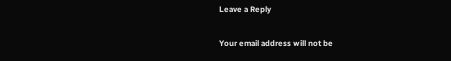Leave a Reply

Your email address will not be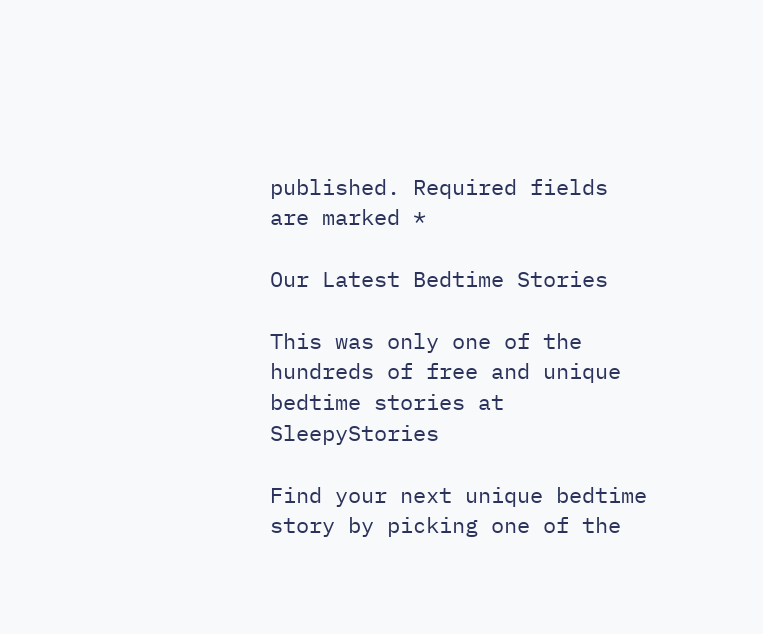published. Required fields are marked *

Our Latest Bedtime Stories

This was only one of the hundreds of free and unique bedtime stories at SleepyStories

Find your next unique bedtime story by picking one of the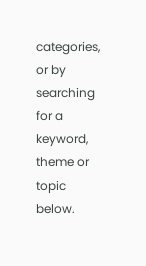categories, or by searching for a keyword, theme or topic below.